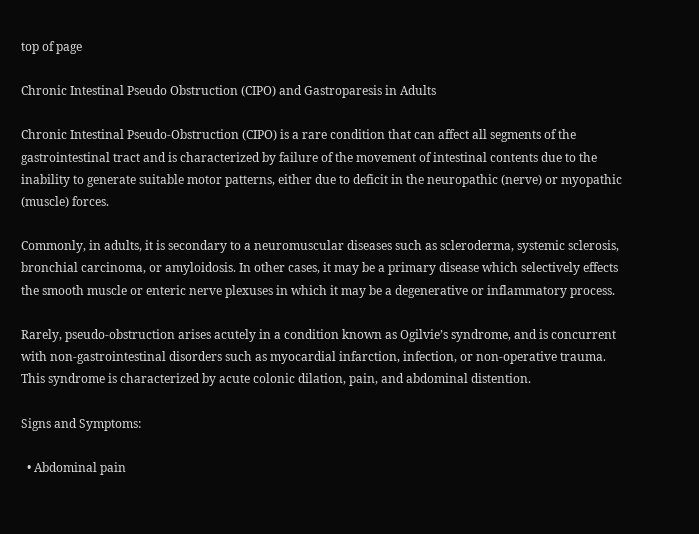top of page

Chronic Intestinal Pseudo Obstruction (CIPO) and Gastroparesis in Adults

Chronic Intestinal Pseudo-Obstruction (CIPO) is a rare condition that can affect all segments of the gastrointestinal tract and is characterized by failure of the movement of intestinal contents due to the inability to generate suitable motor patterns, either due to deficit in the neuropathic (nerve) or myopathic (muscle) forces.

Commonly, in adults, it is secondary to a neuromuscular diseases such as scleroderma, systemic sclerosis, bronchial carcinoma, or amyloidosis. In other cases, it may be a primary disease which selectively effects the smooth muscle or enteric nerve plexuses in which it may be a degenerative or inflammatory process.

Rarely, pseudo-obstruction arises acutely in a condition known as Ogilvie’s syndrome, and is concurrent with non-gastrointestinal disorders such as myocardial infarction, infection, or non-operative trauma. This syndrome is characterized by acute colonic dilation, pain, and abdominal distention.

Signs and Symptoms:

  • Abdominal pain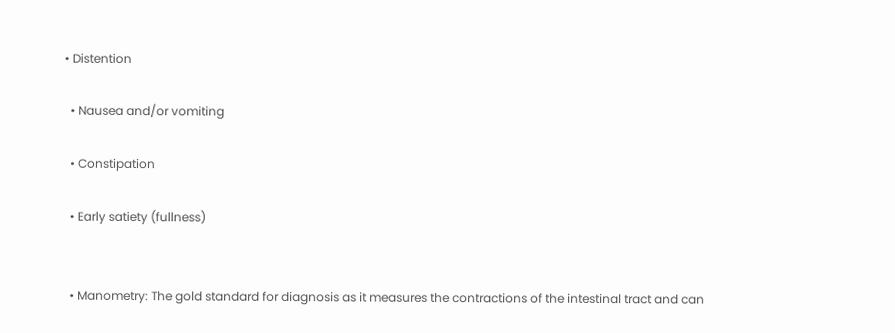• Distention

  • Nausea and/or vomiting

  • Constipation

  • Early satiety (fullness)


  • Manometry: The gold standard for diagnosis as it measures the contractions of the intestinal tract and can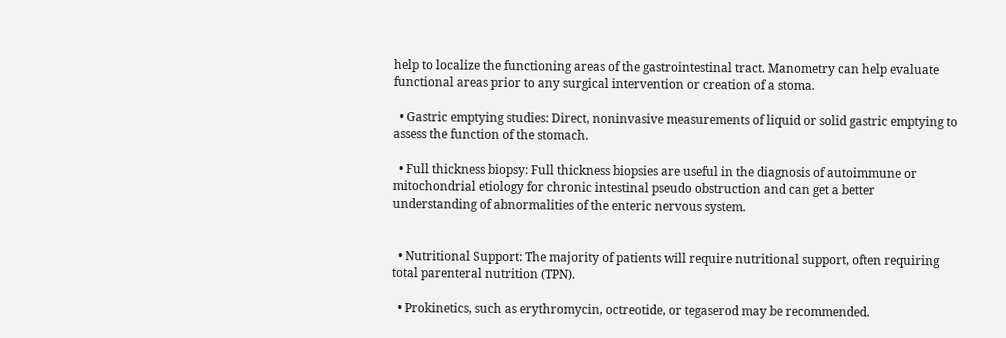help to localize the functioning areas of the gastrointestinal tract. Manometry can help evaluate functional areas prior to any surgical intervention or creation of a stoma.

  • Gastric emptying studies: Direct, noninvasive measurements of liquid or solid gastric emptying to assess the function of the stomach.

  • Full thickness biopsy: Full thickness biopsies are useful in the diagnosis of autoimmune or mitochondrial etiology for chronic intestinal pseudo obstruction and can get a better understanding of abnormalities of the enteric nervous system.


  • Nutritional Support: The majority of patients will require nutritional support, often requiring total parenteral nutrition (TPN).

  • Prokinetics, such as erythromycin, octreotide, or tegaserod may be recommended.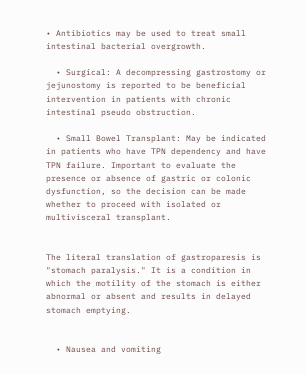• Antibiotics may be used to treat small intestinal bacterial overgrowth.

  • Surgical: A decompressing gastrostomy or jejunostomy is reported to be beneficial intervention in patients with chronic intestinal pseudo obstruction.

  • Small Bowel Transplant: May be indicated in patients who have TPN dependency and have TPN failure. Important to evaluate the presence or absence of gastric or colonic dysfunction, so the decision can be made whether to proceed with isolated or multivisceral transplant.


The literal translation of gastroparesis is "stomach paralysis." It is a condition in which the motility of the stomach is either abnormal or absent and results in delayed stomach emptying.


  • Nausea and vomiting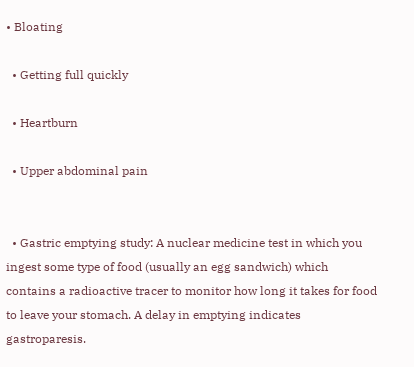• Bloating

  • Getting full quickly

  • Heartburn

  • Upper abdominal pain


  • Gastric emptying study: A nuclear medicine test in which you ingest some type of food (usually an egg sandwich) which contains a radioactive tracer to monitor how long it takes for food to leave your stomach. A delay in emptying indicates gastroparesis.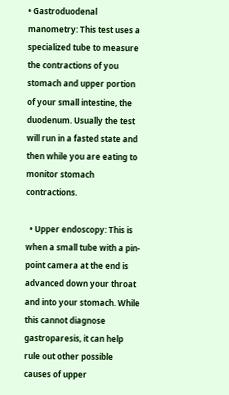• Gastroduodenal manometry: This test uses a specialized tube to measure the contractions of you stomach and upper portion of your small intestine, the duodenum. Usually the test will run in a fasted state and then while you are eating to monitor stomach contractions.

  • Upper endoscopy: This is when a small tube with a pin-point camera at the end is advanced down your throat and into your stomach. While this cannot diagnose gastroparesis, it can help rule out other possible causes of upper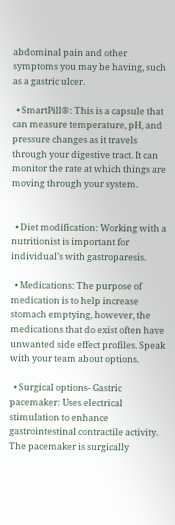abdominal pain and other symptoms you may be having, such as a gastric ulcer.

  • SmartPill®: This is a capsule that can measure temperature, pH, and pressure changes as it travels through your digestive tract. It can monitor the rate at which things are moving through your system.


  • Diet modification: Working with a nutritionist is important for individual's with gastroparesis.

  • Medications: The purpose of medication is to help increase stomach emptying, however, the medications that do exist often have unwanted side effect profiles. Speak with your team about options.

  • Surgical options- Gastric pacemaker: Uses electrical stimulation to enhance gastrointestinal contractile activity. The pacemaker is surgically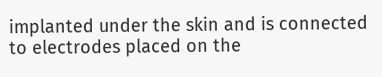implanted under the skin and is connected to electrodes placed on the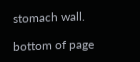stomach wall.

bottom of page